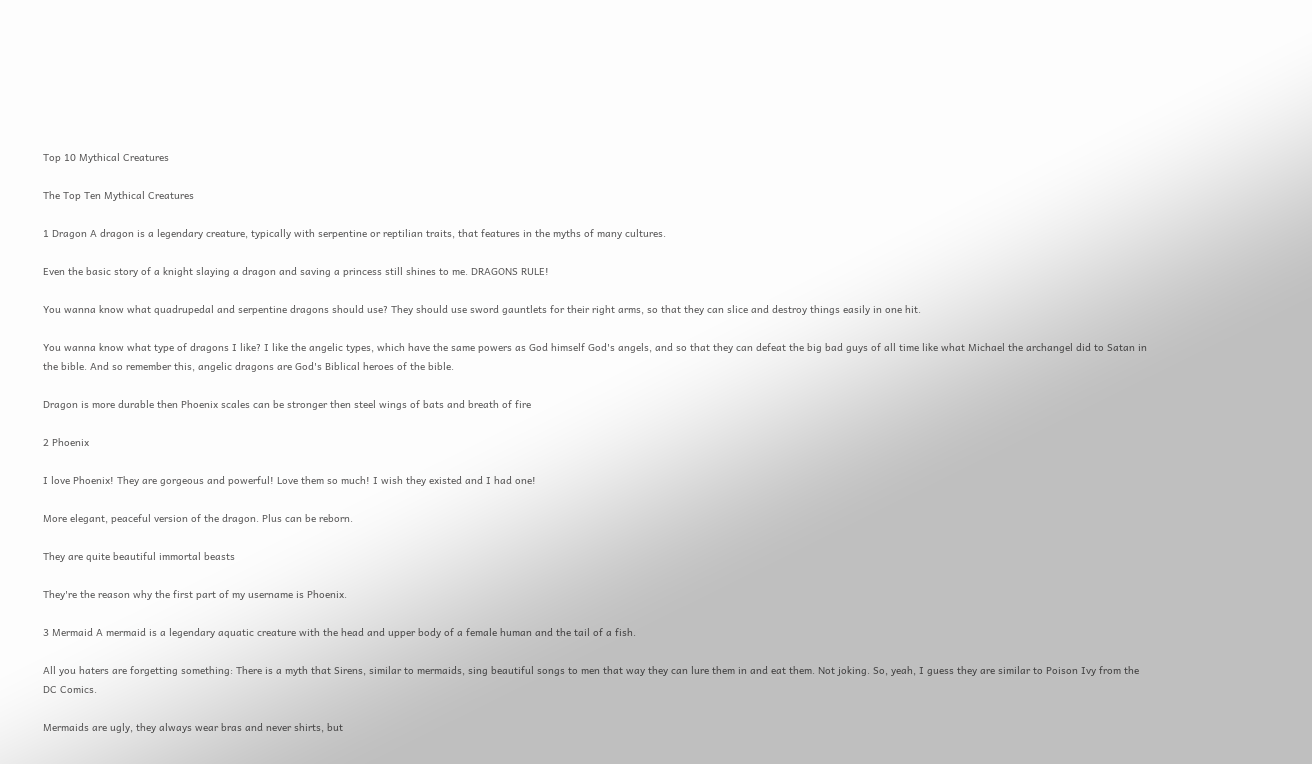Top 10 Mythical Creatures

The Top Ten Mythical Creatures

1 Dragon A dragon is a legendary creature, typically with serpentine or reptilian traits, that features in the myths of many cultures.

Even the basic story of a knight slaying a dragon and saving a princess still shines to me. DRAGONS RULE!

You wanna know what quadrupedal and serpentine dragons should use? They should use sword gauntlets for their right arms, so that they can slice and destroy things easily in one hit.

You wanna know what type of dragons I like? I like the angelic types, which have the same powers as God himself God's angels, and so that they can defeat the big bad guys of all time like what Michael the archangel did to Satan in the bible. And so remember this, angelic dragons are God's Biblical heroes of the bible.

Dragon is more durable then Phoenix scales can be stronger then steel wings of bats and breath of fire

2 Phoenix

I love Phoenix! They are gorgeous and powerful! Love them so much! I wish they existed and I had one!

More elegant, peaceful version of the dragon. Plus can be reborn.

They are quite beautiful immortal beasts

They're the reason why the first part of my username is Phoenix.

3 Mermaid A mermaid is a legendary aquatic creature with the head and upper body of a female human and the tail of a fish.

All you haters are forgetting something: There is a myth that Sirens, similar to mermaids, sing beautiful songs to men that way they can lure them in and eat them. Not joking. So, yeah, I guess they are similar to Poison Ivy from the DC Comics.

Mermaids are ugly, they always wear bras and never shirts, but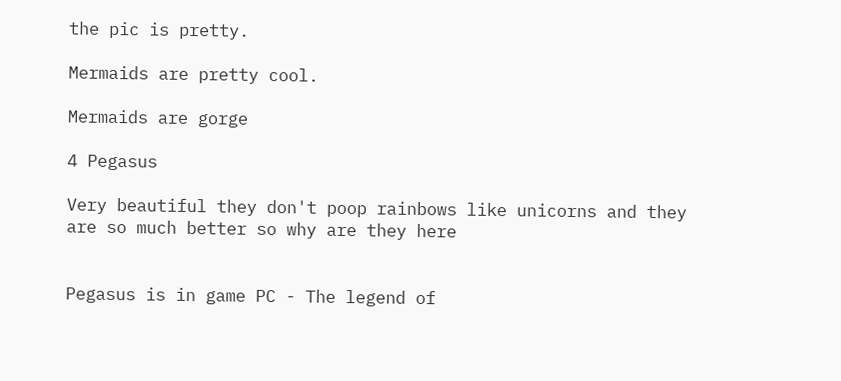the pic is pretty.

Mermaids are pretty cool.

Mermaids are gorge

4 Pegasus

Very beautiful they don't poop rainbows like unicorns and they are so much better so why are they here


Pegasus is in game PC - The legend of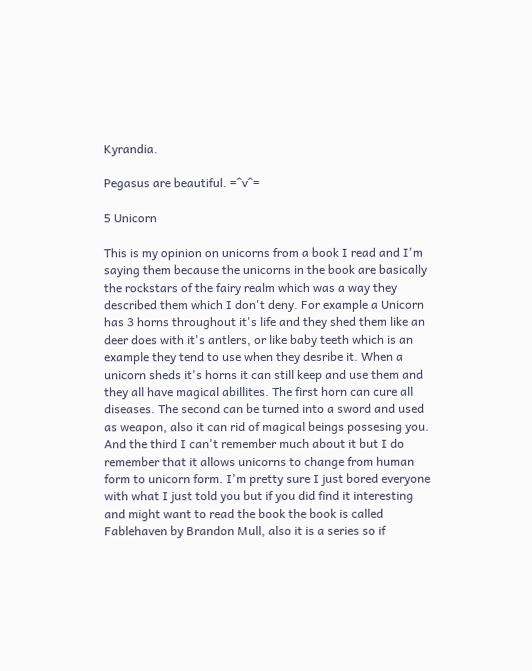Kyrandia.

Pegasus are beautiful. =^v^=

5 Unicorn

This is my opinion on unicorns from a book I read and I'm saying them because the unicorns in the book are basically the rockstars of the fairy realm which was a way they described them which I don't deny. For example a Unicorn has 3 horns throughout it's life and they shed them like an deer does with it's antlers, or like baby teeth which is an example they tend to use when they desribe it. When a unicorn sheds it's horns it can still keep and use them and they all have magical abillites. The first horn can cure all diseases. The second can be turned into a sword and used as weapon, also it can rid of magical beings possesing you. And the third I can't remember much about it but I do remember that it allows unicorns to change from human form to unicorn form. I'm pretty sure I just bored everyone with what I just told you but if you did find it interesting and might want to read the book the book is called Fablehaven by Brandon Mull, also it is a series so if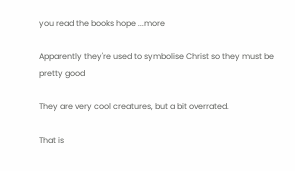you read the books hope ...more

Apparently they're used to symbolise Christ so they must be pretty good

They are very cool creatures, but a bit overrated.

That is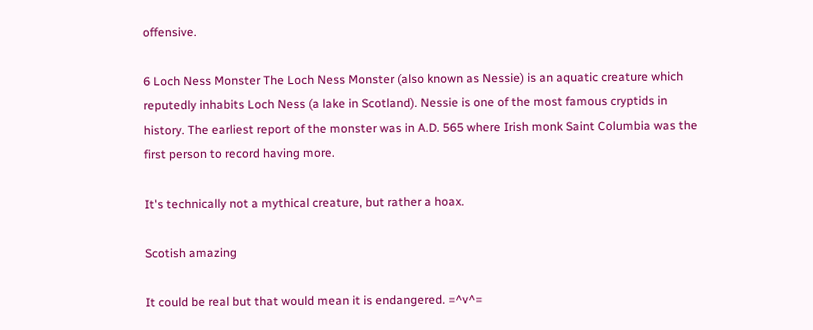offensive.

6 Loch Ness Monster The Loch Ness Monster (also known as Nessie) is an aquatic creature which reputedly inhabits Loch Ness (a lake in Scotland). Nessie is one of the most famous cryptids in history. The earliest report of the monster was in A.D. 565 where Irish monk Saint Columbia was the first person to record having more.

It's technically not a mythical creature, but rather a hoax.

Scotish amazing

It could be real but that would mean it is endangered. =^v^=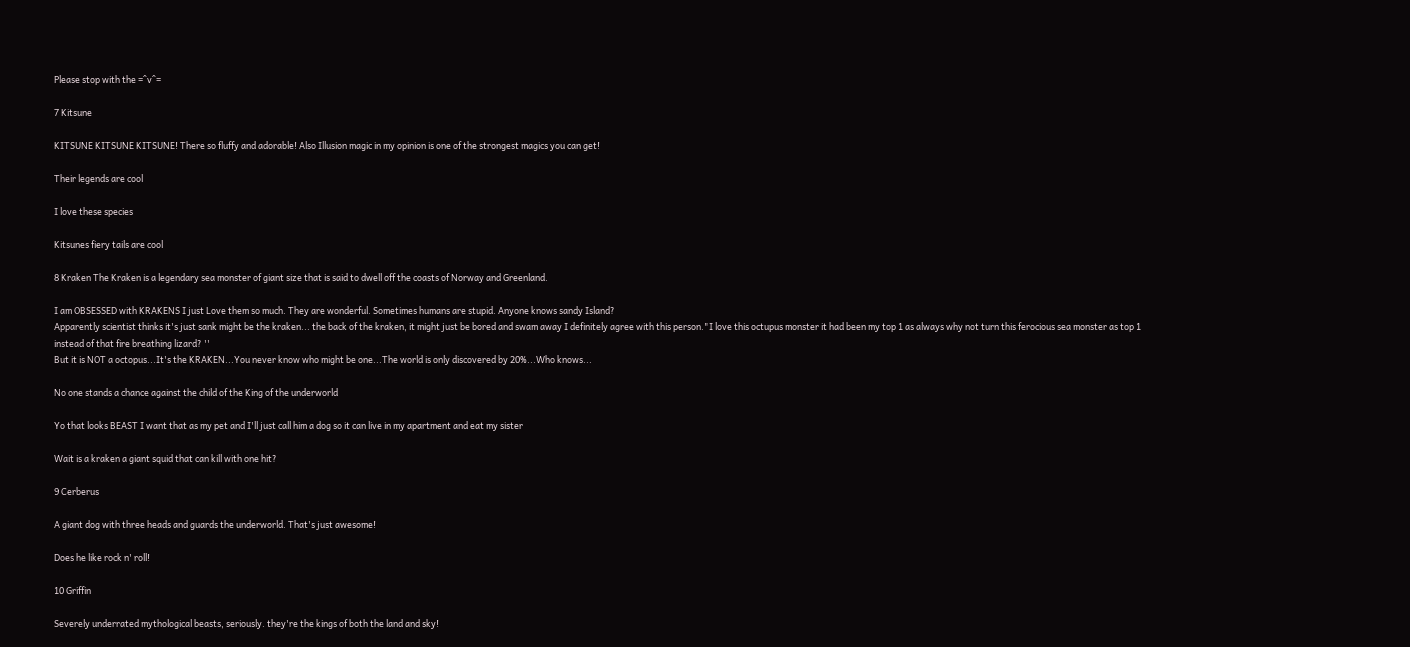Please stop with the =^v^=

7 Kitsune

KITSUNE KITSUNE KITSUNE! There so fluffy and adorable! Also Illusion magic in my opinion is one of the strongest magics you can get!

Their legends are cool

I love these species

Kitsunes fiery tails are cool

8 Kraken The Kraken is a legendary sea monster of giant size that is said to dwell off the coasts of Norway and Greenland.

I am OBSESSED with KRAKENS I just Love them so much. They are wonderful. Sometimes humans are stupid. Anyone knows sandy Island?
Apparently scientist thinks it's just sank might be the kraken... the back of the kraken, it might just be bored and swam away I definitely agree with this person."I love this octupus monster it had been my top 1 as always why not turn this ferocious sea monster as top 1 instead of that fire breathing lizard? ''
But it is NOT a octopus...It's the KRAKEN...You never know who might be one...The world is only discovered by 20%...Who knows...

No one stands a chance against the child of the King of the underworld

Yo that looks BEAST I want that as my pet and I'll just call him a dog so it can live in my apartment and eat my sister

Wait is a kraken a giant squid that can kill with one hit?

9 Cerberus

A giant dog with three heads and guards the underworld. That's just awesome!

Does he like rock n' roll!

10 Griffin

Severely underrated mythological beasts, seriously. they're the kings of both the land and sky!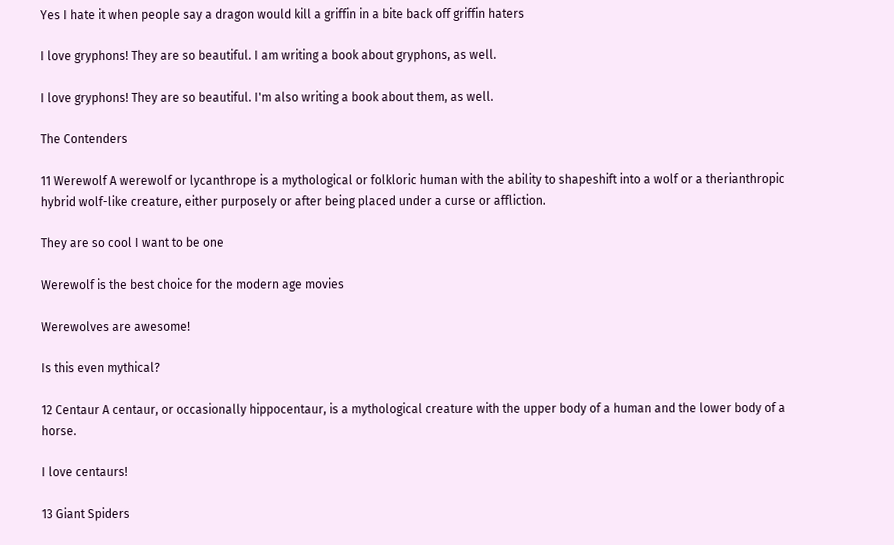Yes I hate it when people say a dragon would kill a griffin in a bite back off griffin haters

I love gryphons! They are so beautiful. I am writing a book about gryphons, as well.

I love gryphons! They are so beautiful. I'm also writing a book about them, as well.

The Contenders

11 Werewolf A werewolf or lycanthrope is a mythological or folkloric human with the ability to shapeshift into a wolf or a therianthropic hybrid wolf-like creature, either purposely or after being placed under a curse or affliction.

They are so cool I want to be one

Werewolf is the best choice for the modern age movies

Werewolves are awesome!

Is this even mythical?

12 Centaur A centaur, or occasionally hippocentaur, is a mythological creature with the upper body of a human and the lower body of a horse.

I love centaurs!

13 Giant Spiders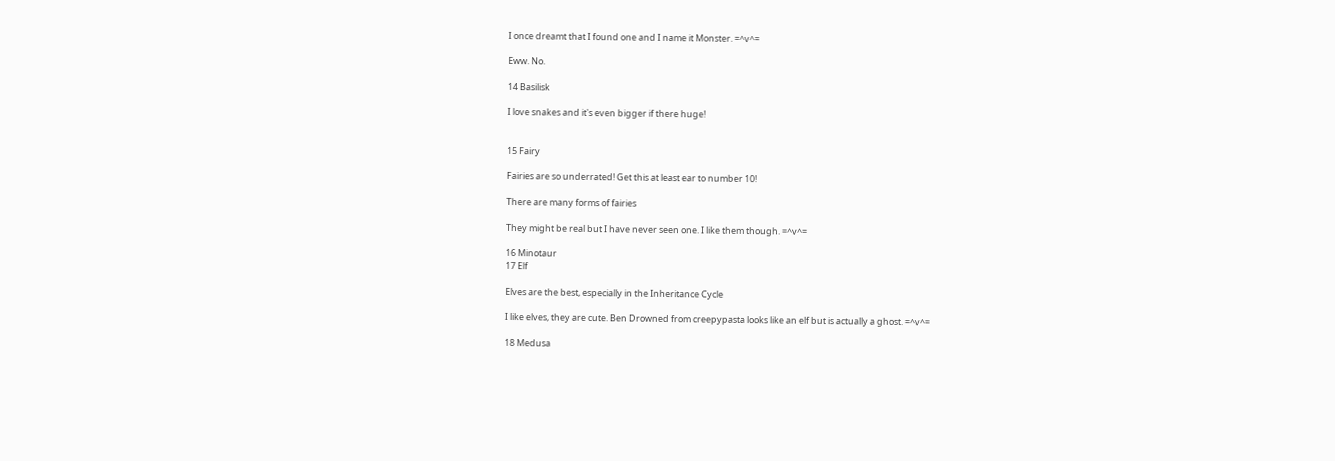I once dreamt that I found one and I name it Monster. =^v^=

Eww. No.

14 Basilisk

I love snakes and it's even bigger if there huge!


15 Fairy

Fairies are so underrated! Get this at least ear to number 10!

There are many forms of fairies

They might be real but I have never seen one. I like them though. =^v^=

16 Minotaur
17 Elf

Elves are the best, especially in the Inheritance Cycle

I like elves, they are cute. Ben Drowned from creepypasta looks like an elf but is actually a ghost. =^v^=

18 Medusa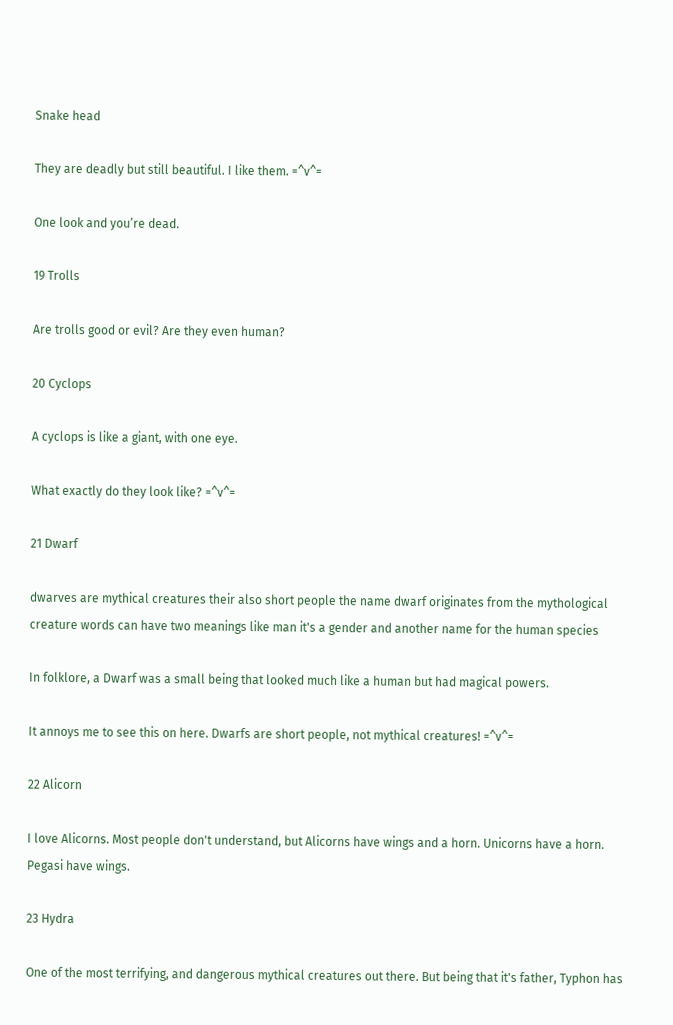Snake head

They are deadly but still beautiful. I like them. =^v^=

One look and you’re dead.

19 Trolls

Are trolls good or evil? Are they even human?

20 Cyclops

A cyclops is like a giant, with one eye.

What exactly do they look like? =^v^=

21 Dwarf

dwarves are mythical creatures their also short people the name dwarf originates from the mythological creature words can have two meanings like man it's a gender and another name for the human species

In folklore, a Dwarf was a small being that looked much like a human but had magical powers.

It annoys me to see this on here. Dwarfs are short people, not mythical creatures! =^v^=

22 Alicorn

I love Alicorns. Most people don't understand, but Alicorns have wings and a horn. Unicorns have a horn. Pegasi have wings.

23 Hydra

One of the most terrifying, and dangerous mythical creatures out there. But being that it's father, Typhon has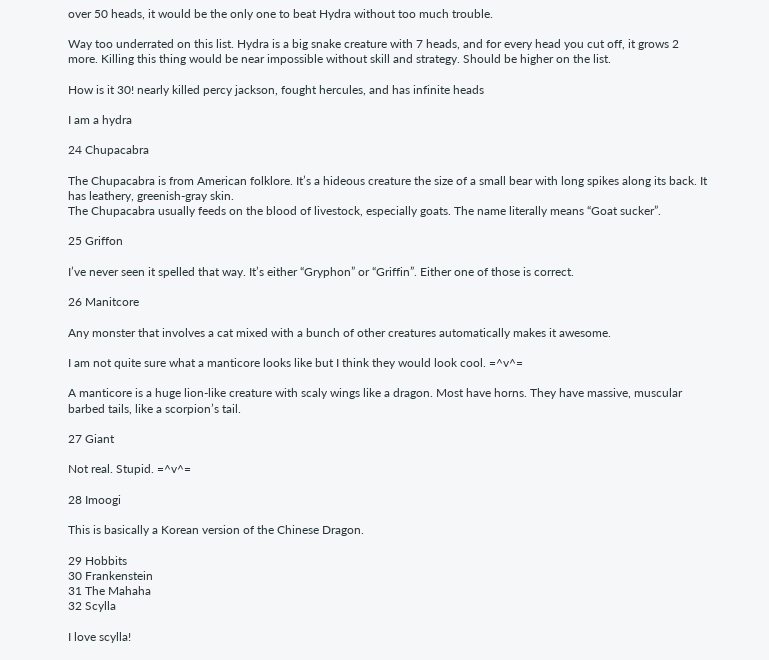over 50 heads, it would be the only one to beat Hydra without too much trouble.

Way too underrated on this list. Hydra is a big snake creature with 7 heads, and for every head you cut off, it grows 2 more. Killing this thing would be near impossible without skill and strategy. Should be higher on the list.

How is it 30! nearly killed percy jackson, fought hercules, and has infinite heads

I am a hydra

24 Chupacabra

The Chupacabra is from American folklore. It’s a hideous creature the size of a small bear with long spikes along its back. It has leathery, greenish-gray skin.
The Chupacabra usually feeds on the blood of livestock, especially goats. The name literally means “Goat sucker”.

25 Griffon

I’ve never seen it spelled that way. It’s either “Gryphon” or “Griffin”. Either one of those is correct.

26 Manitcore

Any monster that involves a cat mixed with a bunch of other creatures automatically makes it awesome.

I am not quite sure what a manticore looks like but I think they would look cool. =^v^=

A manticore is a huge lion-like creature with scaly wings like a dragon. Most have horns. They have massive, muscular barbed tails, like a scorpion’s tail.

27 Giant

Not real. Stupid. =^v^=

28 Imoogi

This is basically a Korean version of the Chinese Dragon.

29 Hobbits
30 Frankenstein
31 The Mahaha
32 Scylla

I love scylla!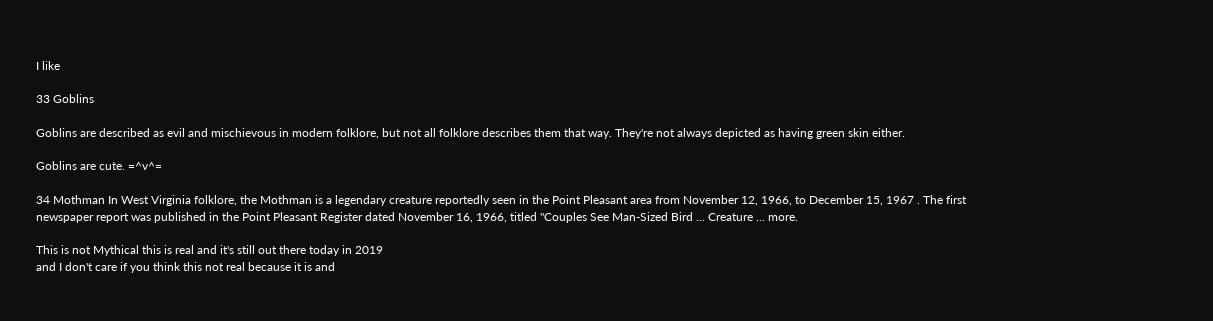I like

33 Goblins

Goblins are described as evil and mischievous in modern folklore, but not all folklore describes them that way. They're not always depicted as having green skin either.

Goblins are cute. =^v^=

34 Mothman In West Virginia folklore, the Mothman is a legendary creature reportedly seen in the Point Pleasant area from November 12, 1966, to December 15, 1967 . The first newspaper report was published in the Point Pleasant Register dated November 16, 1966, titled "Couples See Man-Sized Bird ... Creature ... more.

This is not Mythical this is real and it's still out there today in 2019
and I don't care if you think this not real because it is and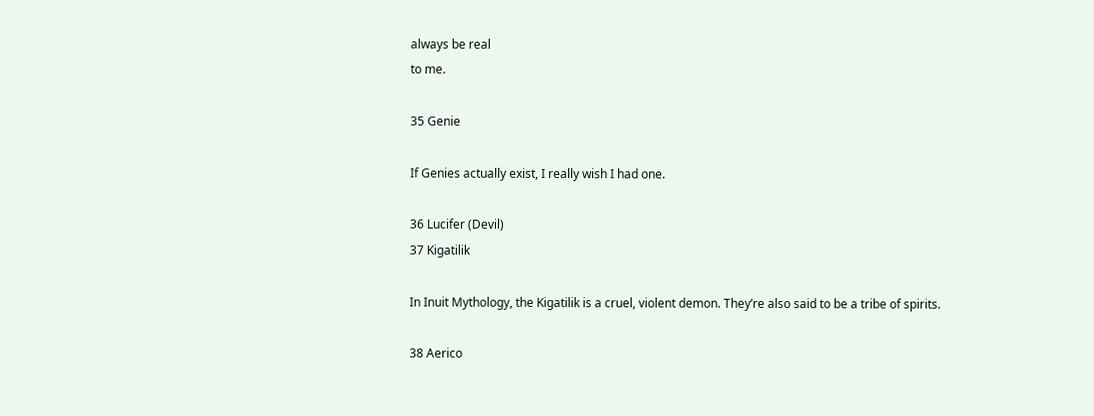always be real
to me.

35 Genie

If Genies actually exist, I really wish I had one.

36 Lucifer (Devil)
37 Kigatilik

In Inuit Mythology, the Kigatilik is a cruel, violent demon. They’re also said to be a tribe of spirits.

38 Aerico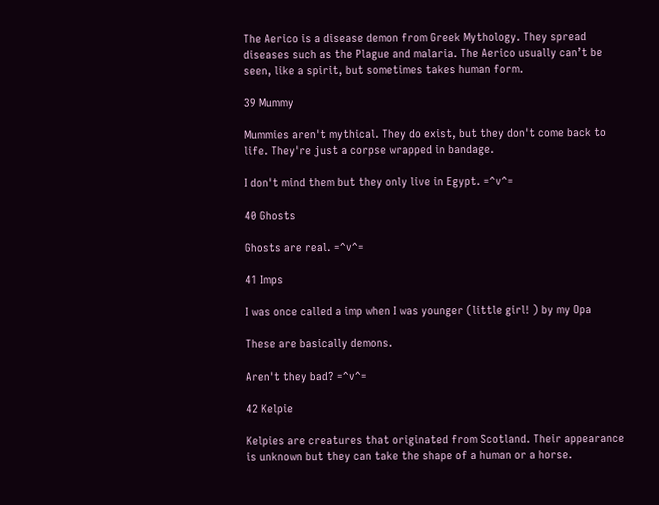The Aerico is a disease demon from Greek Mythology. They spread diseases such as the Plague and malaria. The Aerico usually can’t be seen, like a spirit, but sometimes takes human form.

39 Mummy

Mummies aren't mythical. They do exist, but they don't come back to life. They're just a corpse wrapped in bandage.

I don't mind them but they only live in Egypt. =^v^=

40 Ghosts

Ghosts are real. =^v^=

41 Imps

I was once called a imp when I was younger (little girl! ) by my Opa

These are basically demons.

Aren't they bad? =^v^=

42 Kelpie

Kelpies are creatures that originated from Scotland. Their appearance is unknown but they can take the shape of a human or a horse.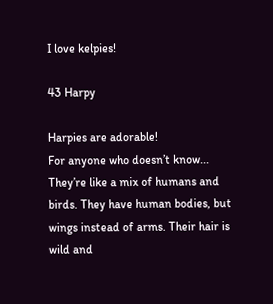I love kelpies!

43 Harpy

Harpies are adorable!
For anyone who doesn’t know... They’re like a mix of humans and birds. They have human bodies, but wings instead of arms. Their hair is wild and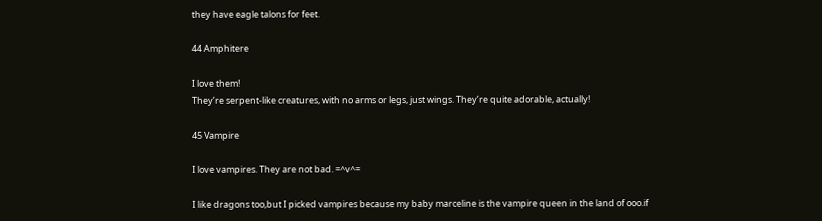they have eagle talons for feet.

44 Amphitere

I love them!
They’re serpent-like creatures, with no arms or legs, just wings. They’re quite adorable, actually!

45 Vampire

I love vampires. They are not bad. =^v^=

I like dragons too,but I picked vampires because my baby marceline is the vampire queen in the land of ooo.if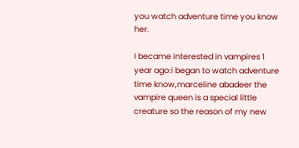you watch adventure time you know her.

I became interested in vampires 1 year ago:i began to watch adventure time know,marceline abadeer the vampire queen is a special little creature so the reason of my new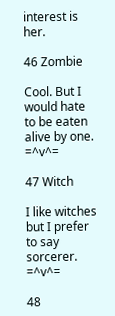interest is her.

46 Zombie

Cool. But I would hate to be eaten alive by one. =^v^=

47 Witch

I like witches but I prefer to say sorcerer. =^v^=

48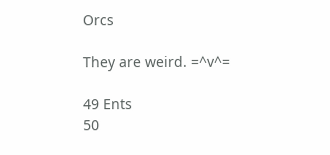Orcs

They are weird. =^v^=

49 Ents
50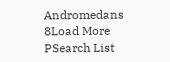Andromedans
8Load More
PSearch List